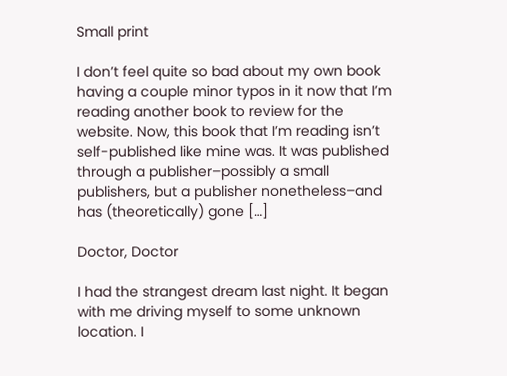Small print

I don’t feel quite so bad about my own book having a couple minor typos in it now that I’m reading another book to review for the website. Now, this book that I’m reading isn’t self-published like mine was. It was published through a publisher–possibly a small publishers, but a publisher nonetheless–and has (theoretically) gone […]

Doctor, Doctor

I had the strangest dream last night. It began with me driving myself to some unknown location. I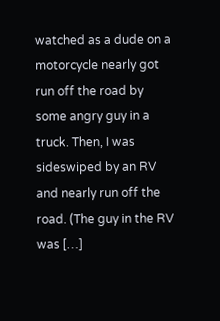watched as a dude on a motorcycle nearly got run off the road by some angry guy in a truck. Then, I was sideswiped by an RV and nearly run off the road. (The guy in the RV was […]